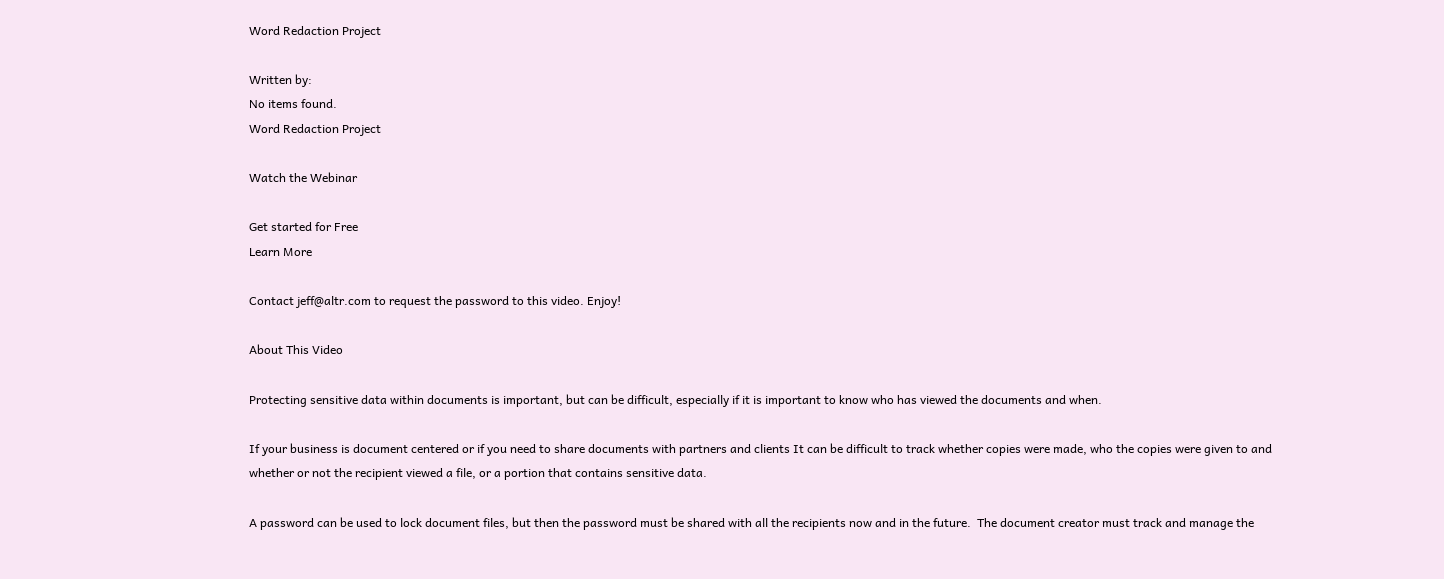Word Redaction Project

Written by:
No items found.
Word Redaction Project

Watch the Webinar

Get started for Free
Learn More

Contact jeff@altr.com to request the password to this video. Enjoy!

About This Video

Protecting sensitive data within documents is important, but can be difficult, especially if it is important to know who has viewed the documents and when.

If your business is document centered or if you need to share documents with partners and clients It can be difficult to track whether copies were made, who the copies were given to and whether or not the recipient viewed a file, or a portion that contains sensitive data.

A password can be used to lock document files, but then the password must be shared with all the recipients now and in the future.  The document creator must track and manage the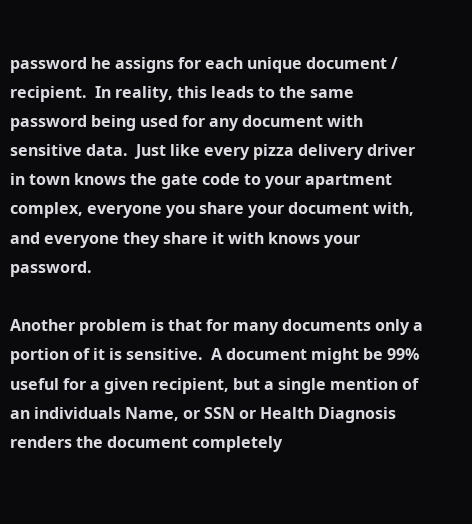password he assigns for each unique document / recipient.  In reality, this leads to the same password being used for any document with sensitive data.  Just like every pizza delivery driver in town knows the gate code to your apartment complex, everyone you share your document with, and everyone they share it with knows your password.

Another problem is that for many documents only a portion of it is sensitive.  A document might be 99% useful for a given recipient, but a single mention of an individuals Name, or SSN or Health Diagnosis renders the document completely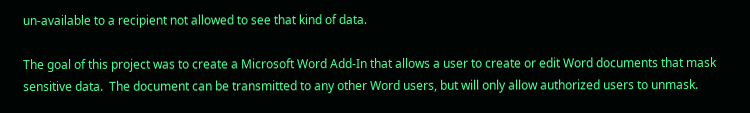un-available to a recipient not allowed to see that kind of data.

The goal of this project was to create a Microsoft Word Add-In that allows a user to create or edit Word documents that mask sensitive data.  The document can be transmitted to any other Word users, but will only allow authorized users to unmask.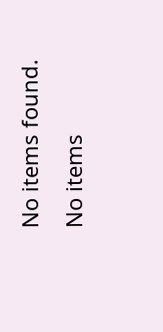No items found.
No items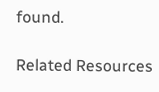found.

Related Resources